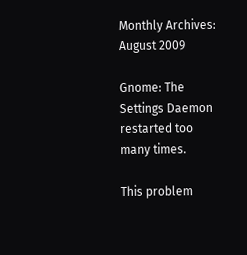Monthly Archives: August 2009

Gnome: The Settings Daemon restarted too many times.

This problem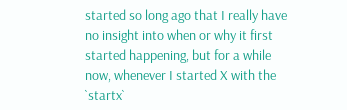started so long ago that I really have no insight into when or why it first started happening, but for a while now, whenever I started X with the `startx`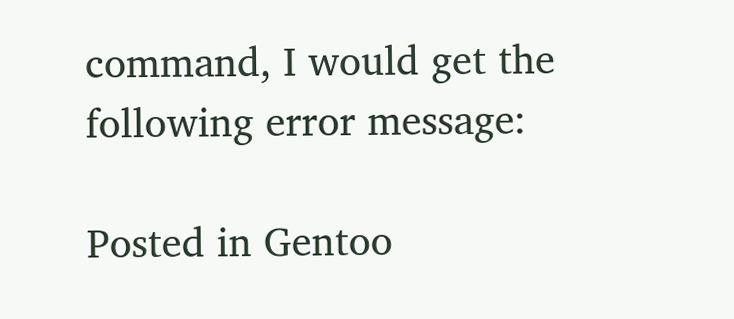command, I would get the following error message:

Posted in Gentoo